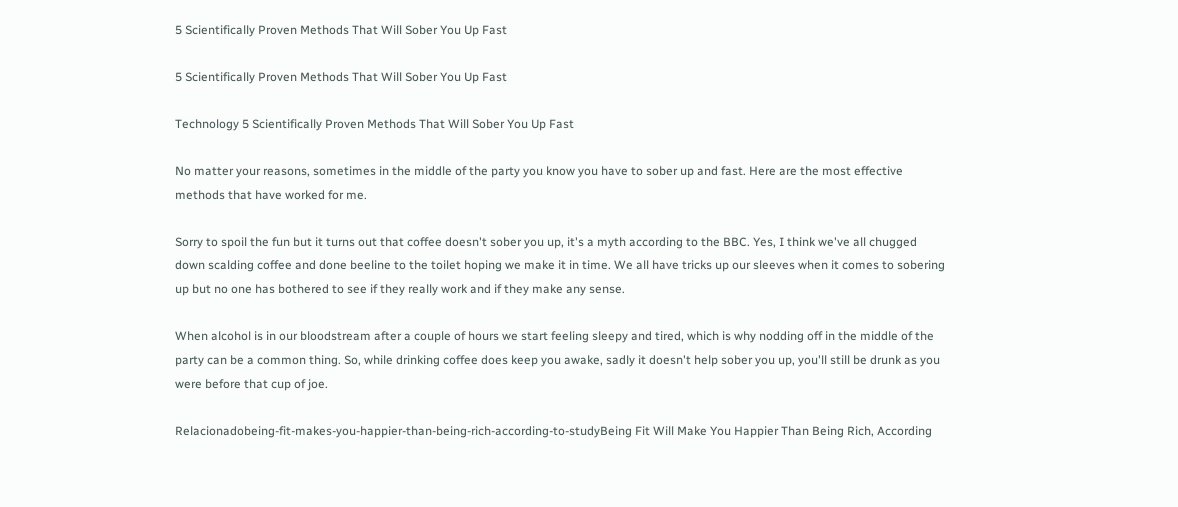5 Scientifically Proven Methods That Will Sober You Up Fast

5 Scientifically Proven Methods That Will Sober You Up Fast

Technology 5 Scientifically Proven Methods That Will Sober You Up Fast

No matter your reasons, sometimes in the middle of the party you know you have to sober up and fast. Here are the most effective methods that have worked for me.

Sorry to spoil the fun but it turns out that coffee doesn't sober you up, it's a myth according to the BBC. Yes, I think we've all chugged down scalding coffee and done beeline to the toilet hoping we make it in time. We all have tricks up our sleeves when it comes to sobering up but no one has bothered to see if they really work and if they make any sense.

When alcohol is in our bloodstream after a couple of hours we start feeling sleepy and tired, which is why nodding off in the middle of the party can be a common thing. So, while drinking coffee does keep you awake, sadly it doesn't help sober you up, you'll still be drunk as you were before that cup of joe.

Relacionadobeing-fit-makes-you-happier-than-being-rich-according-to-studyBeing Fit Will Make You Happier Than Being Rich, According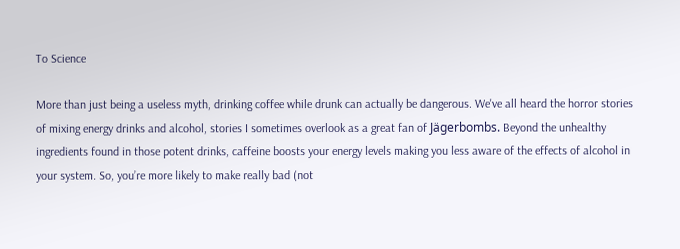To Science

More than just being a useless myth, drinking coffee while drunk can actually be dangerous. We've all heard the horror stories of mixing energy drinks and alcohol, stories I sometimes overlook as a great fan of Jägerbombs. Beyond the unhealthy ingredients found in those potent drinks, caffeine boosts your energy levels making you less aware of the effects of alcohol in your system. So, you’re more likely to make really bad (not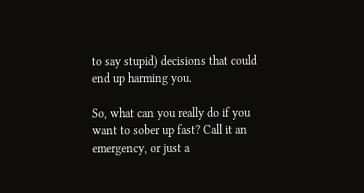to say stupid) decisions that could end up harming you.

So, what can you really do if you want to sober up fast? Call it an emergency, or just a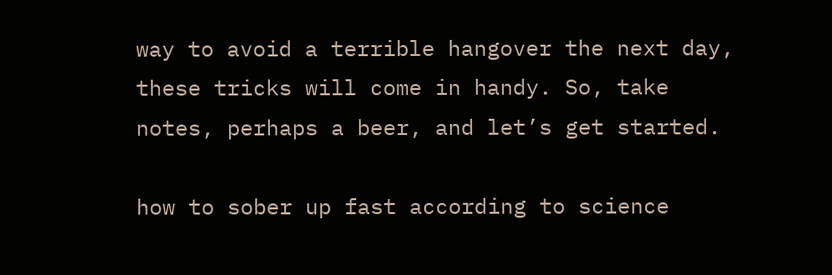way to avoid a terrible hangover the next day, these tricks will come in handy. So, take notes, perhaps a beer, and let’s get started.

how to sober up fast according to science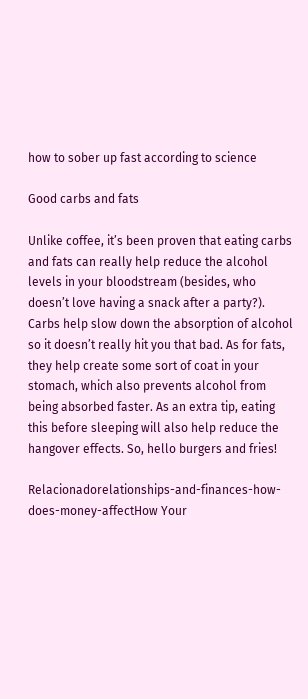how to sober up fast according to science

Good carbs and fats

Unlike coffee, it’s been proven that eating carbs and fats can really help reduce the alcohol levels in your bloodstream (besides, who doesn’t love having a snack after a party?). Carbs help slow down the absorption of alcohol so it doesn’t really hit you that bad. As for fats, they help create some sort of coat in your stomach, which also prevents alcohol from being absorbed faster. As an extra tip, eating this before sleeping will also help reduce the hangover effects. So, hello burgers and fries!

Relacionadorelationships-and-finances-how-does-money-affectHow Your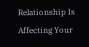Relationship Is Affecting Your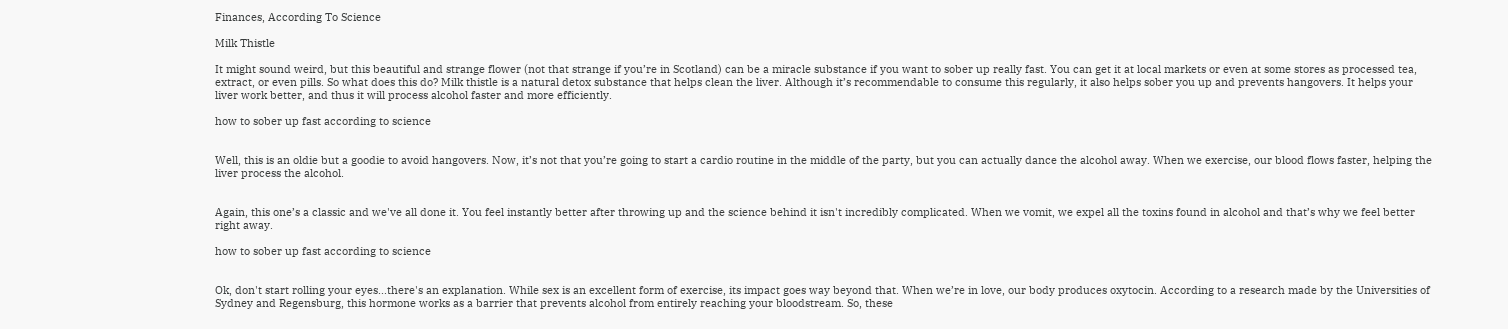Finances, According To Science

Milk Thistle

It might sound weird, but this beautiful and strange flower (not that strange if you’re in Scotland) can be a miracle substance if you want to sober up really fast. You can get it at local markets or even at some stores as processed tea, extract, or even pills. So what does this do? Milk thistle is a natural detox substance that helps clean the liver. Although it’s recommendable to consume this regularly, it also helps sober you up and prevents hangovers. It helps your liver work better, and thus it will process alcohol faster and more efficiently.

how to sober up fast according to science


Well, this is an oldie but a goodie to avoid hangovers. Now, it’s not that you’re going to start a cardio routine in the middle of the party, but you can actually dance the alcohol away. When we exercise, our blood flows faster, helping the liver process the alcohol.


Again, this one’s a classic and we've all done it. You feel instantly better after throwing up and the science behind it isn't incredibly complicated. When we vomit, we expel all the toxins found in alcohol and that’s why we feel better right away.

how to sober up fast according to science


Ok, don't start rolling your eyes...there's an explanation. While sex is an excellent form of exercise, its impact goes way beyond that. When we’re in love, our body produces oxytocin. According to a research made by the Universities of Sydney and Regensburg, this hormone works as a barrier that prevents alcohol from entirely reaching your bloodstream. So, these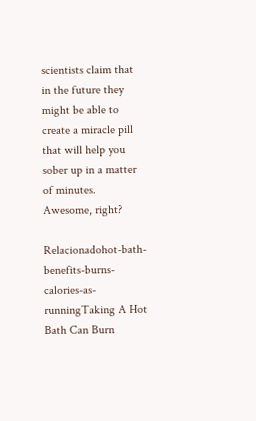scientists claim that in the future they might be able to create a miracle pill that will help you sober up in a matter of minutes. Awesome, right?

Relacionadohot-bath-benefits-burns-calories-as-runningTaking A Hot Bath Can Burn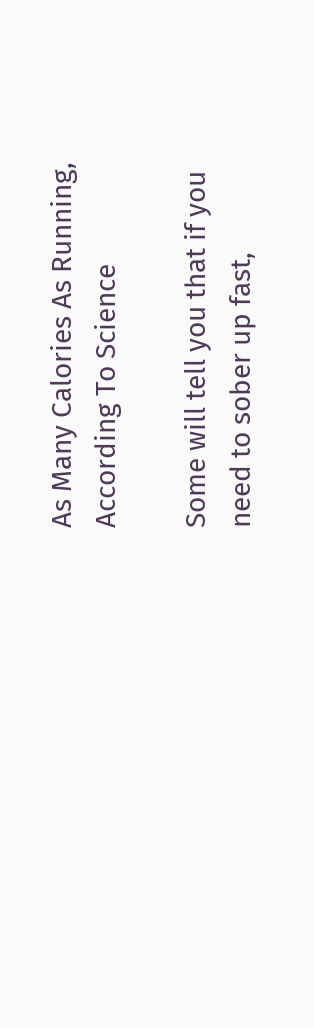As Many Calories As Running, According To Science

Some will tell you that if you need to sober up fast,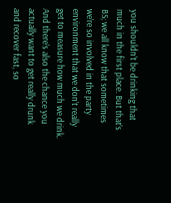you shouldn’t be drinking that much in the first place. But that’s BS; we all know that sometimes we’re so involved in the party environment that we don’t really get to measure how much we drink. And there’s also the chance you actually want to get really drunk and recover fast, so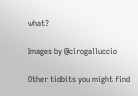what?

Images by @cirogalluccio

Other tidbits you might find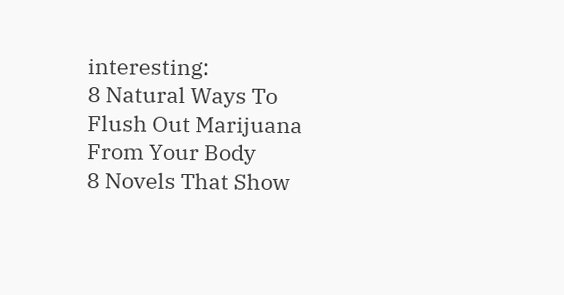interesting:
8 Natural Ways To Flush Out Marijuana From Your Body
8 Novels That Show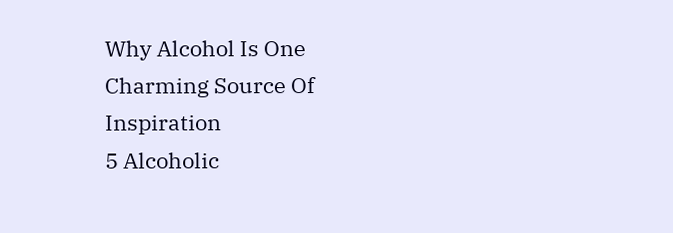Why Alcohol Is One Charming Source Of Inspiration
5 Alcoholic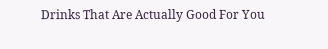Drinks That Are Actually Good For You